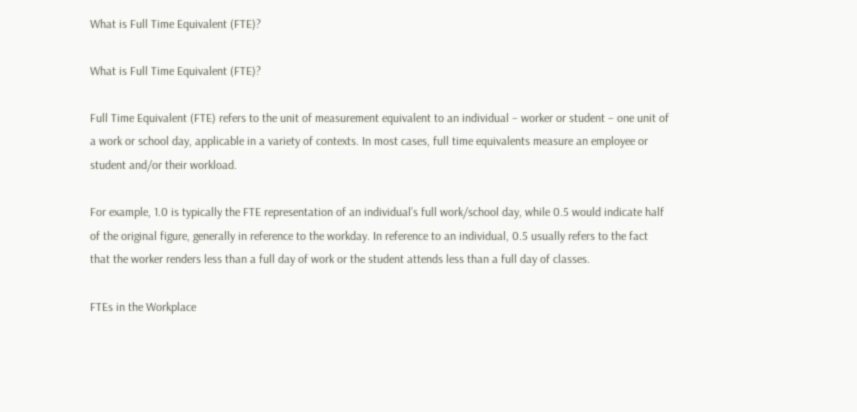What is Full Time Equivalent (FTE)?

What is Full Time Equivalent (FTE)?

Full Time Equivalent (FTE) refers to the unit of measurement equivalent to an individual – worker or student – one unit of a work or school day, applicable in a variety of contexts. In most cases, full time equivalents measure an employee or student and/or their workload.

For example, 1.0 is typically the FTE representation of an individual’s full work/school day, while 0.5 would indicate half of the original figure, generally in reference to the workday. In reference to an individual, 0.5 usually refers to the fact that the worker renders less than a full day of work or the student attends less than a full day of classes.

FTEs in the Workplace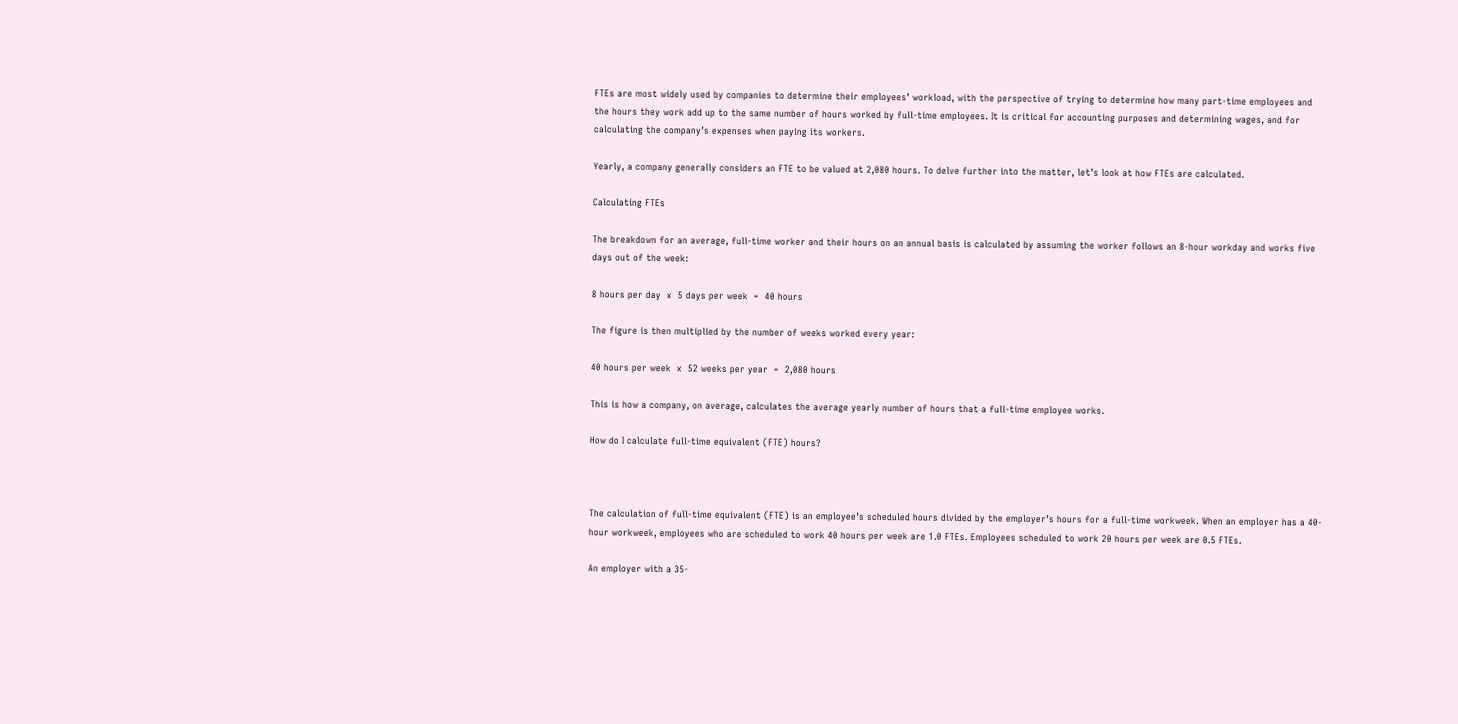FTEs are most widely used by companies to determine their employees’ workload, with the perspective of trying to determine how many part-time employees and the hours they work add up to the same number of hours worked by full-time employees. It is critical for accounting purposes and determining wages, and for calculating the company’s expenses when paying its workers.

Yearly, a company generally considers an FTE to be valued at 2,080 hours. To delve further into the matter, let’s look at how FTEs are calculated.

Calculating FTEs

The breakdown for an average, full-time worker and their hours on an annual basis is calculated by assuming the worker follows an 8-hour workday and works five days out of the week:

8 hours per day  x  5 days per week  =  40 hours

The figure is then multiplied by the number of weeks worked every year:

40 hours per week  x  52 weeks per year  =  2,080 hours

This is how a company, on average, calculates the average yearly number of hours that a full-time employee works.

How do I calculate full-time equivalent (FTE) hours?



The calculation of full-time equivalent (FTE) is an employee’s scheduled hours divided by the employer’s hours for a full-time workweek. When an employer has a 40-hour workweek, employees who are scheduled to work 40 hours per week are 1.0 FTEs. Employees scheduled to work 20 hours per week are 0.5 FTEs.

An employer with a 35-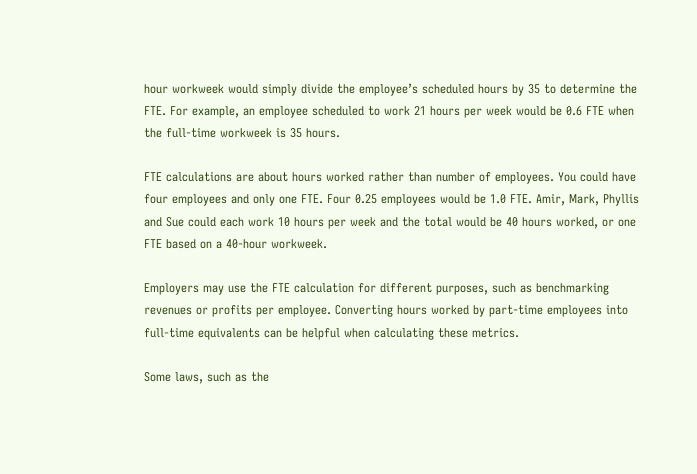hour workweek would simply divide the employee’s scheduled hours by 35 to determine the FTE. For example, an employee scheduled to work 21 hours per week would be 0.6 FTE when the full-time workweek is 35 hours.

FTE calculations are about hours worked rather than number of employees. You could have four employees and only one FTE. Four 0.25 employees would be 1.0 FTE. Amir, Mark, Phyllis and Sue could each work 10 hours per week and the total would be 40 hours worked, or one FTE based on a 40-hour workweek.

Employers may use the FTE calculation for different purposes, such as benchmarking revenues or profits per employee. Converting hours worked by part-time employees into full-time equivalents can be helpful when calculating these metrics.

Some laws, such as the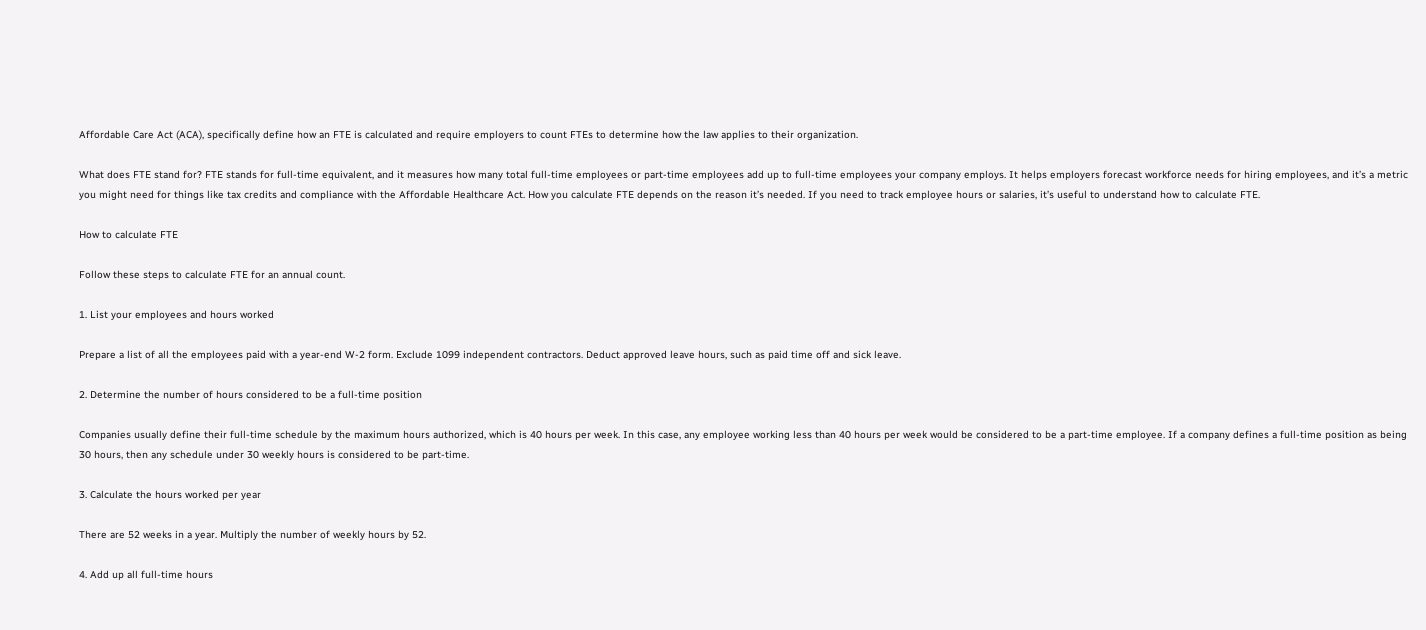Affordable Care Act (ACA), specifically define how an FTE is calculated and require employers to count FTEs to determine how the law applies to their organization.

What does FTE stand for? FTE stands for full-time equivalent, and it measures how many total full-time employees or part-time employees add up to full-time employees your company employs. It helps employers forecast workforce needs for hiring employees, and it’s a metric you might need for things like tax credits and compliance with the Affordable Healthcare Act. How you calculate FTE depends on the reason it’s needed. If you need to track employee hours or salaries, it’s useful to understand how to calculate FTE.

How to calculate FTE

Follow these steps to calculate FTE for an annual count.

1. List your employees and hours worked

Prepare a list of all the employees paid with a year-end W-2 form. Exclude 1099 independent contractors. Deduct approved leave hours, such as paid time off and sick leave.

2. Determine the number of hours considered to be a full-time position

Companies usually define their full-time schedule by the maximum hours authorized, which is 40 hours per week. In this case, any employee working less than 40 hours per week would be considered to be a part-time employee. If a company defines a full-time position as being 30 hours, then any schedule under 30 weekly hours is considered to be part-time.

3. Calculate the hours worked per year

There are 52 weeks in a year. Multiply the number of weekly hours by 52.

4. Add up all full-time hours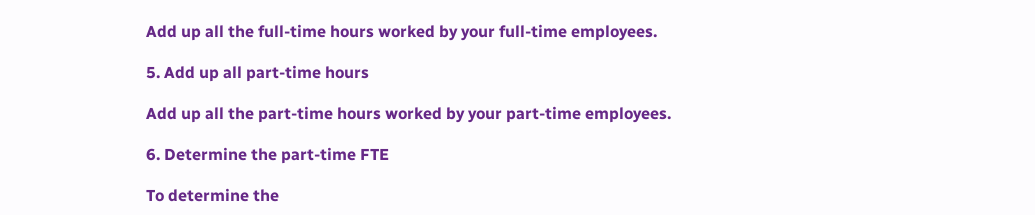Add up all the full-time hours worked by your full-time employees.

5. Add up all part-time hours

Add up all the part-time hours worked by your part-time employees.

6. Determine the part-time FTE

To determine the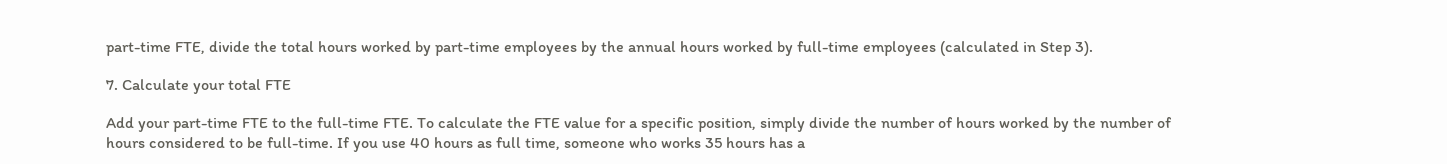part-time FTE, divide the total hours worked by part-time employees by the annual hours worked by full-time employees (calculated in Step 3).

7. Calculate your total FTE

Add your part-time FTE to the full-time FTE. To calculate the FTE value for a specific position, simply divide the number of hours worked by the number of hours considered to be full-time. If you use 40 hours as full time, someone who works 35 hours has a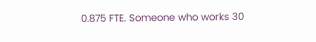0.875 FTE. Someone who works 30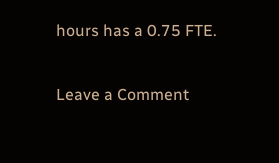hours has a 0.75 FTE.

Leave a Comment